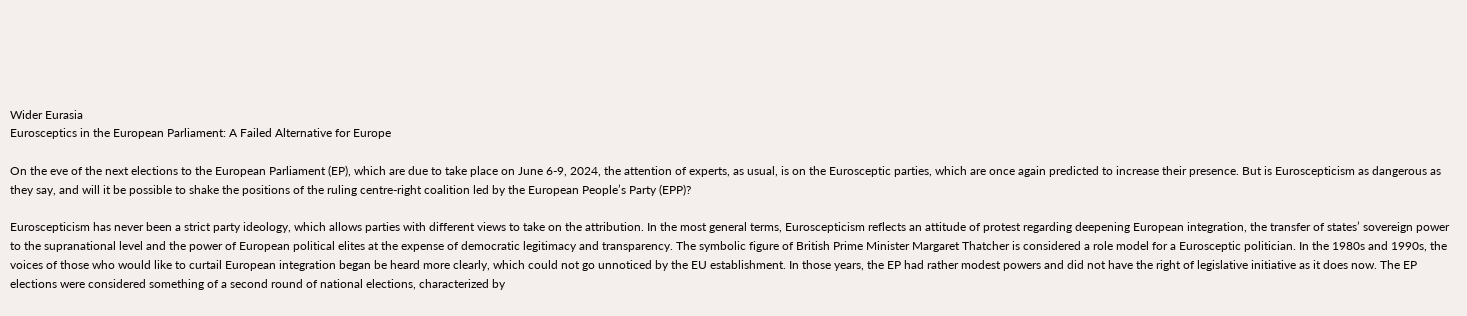Wider Eurasia
Eurosceptics in the European Parliament: A Failed Alternative for Europe

On the eve of the next elections to the European Parliament (EP), which are due to take place on June 6-9, 2024, the attention of experts, as usual, is on the Eurosceptic parties, which are once again predicted to increase their presence. But is Euroscepticism as dangerous as they say, and will it be possible to shake the positions of the ruling centre-right coalition led by the European People’s Party (EPP)?

Euroscepticism has never been a strict party ideology, which allows parties with different views to take on the attribution. In the most general terms, Euroscepticism reflects an attitude of protest regarding deepening European integration, the transfer of states’ sovereign power to the supranational level and the power of European political elites at the expense of democratic legitimacy and transparency. The symbolic figure of British Prime Minister Margaret Thatcher is considered a role model for a Eurosceptic politician. In the 1980s and 1990s, the voices of those who would like to curtail European integration began be heard more clearly, which could not go unnoticed by the EU establishment. In those years, the EP had rather modest powers and did not have the right of legislative initiative as it does now. The EP elections were considered something of a second round of national elections, characterized by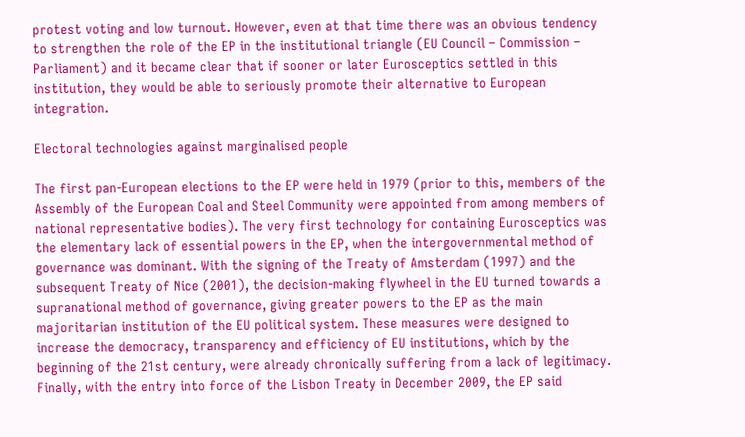protest voting and low turnout. However, even at that time there was an obvious tendency to strengthen the role of the EP in the institutional triangle (EU Council – Commission – Parliament) and it became clear that if sooner or later Eurosceptics settled in this institution, they would be able to seriously promote their alternative to European integration.

Electoral technologies against marginalised people

The first pan-European elections to the EP were held in 1979 (prior to this, members of the Assembly of the European Coal and Steel Community were appointed from among members of national representative bodies). The very first technology for containing Eurosceptics was the elementary lack of essential powers in the EP, when the intergovernmental method of governance was dominant. With the signing of the Treaty of Amsterdam (1997) and the subsequent Treaty of Nice (2001), the decision-making flywheel in the EU turned towards a supranational method of governance, giving greater powers to the EP as the main majoritarian institution of the EU political system. These measures were designed to increase the democracy, transparency and efficiency of EU institutions, which by the beginning of the 21st century, were already chronically suffering from a lack of legitimacy. Finally, with the entry into force of the Lisbon Treaty in December 2009, the EP said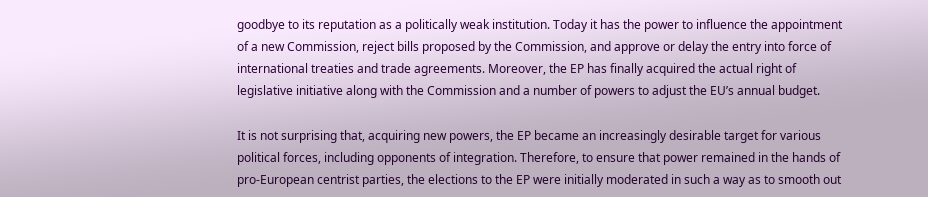goodbye to its reputation as a politically weak institution. Today it has the power to influence the appointment of a new Commission, reject bills proposed by the Commission, and approve or delay the entry into force of international treaties and trade agreements. Moreover, the EP has finally acquired the actual right of legislative initiative along with the Commission and a number of powers to adjust the EU’s annual budget.

It is not surprising that, acquiring new powers, the EP became an increasingly desirable target for various political forces, including opponents of integration. Therefore, to ensure that power remained in the hands of pro-European centrist parties, the elections to the EP were initially moderated in such a way as to smooth out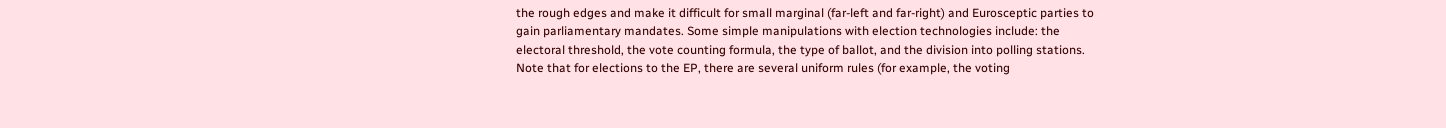the rough edges and make it difficult for small marginal (far-left and far-right) and Eurosceptic parties to gain parliamentary mandates. Some simple manipulations with election technologies include: the electoral threshold, the vote counting formula, the type of ballot, and the division into polling stations. Note that for elections to the EP, there are several uniform rules (for example, the voting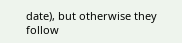date), but otherwise they follow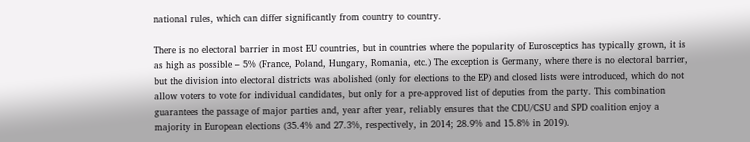national rules, which can differ significantly from country to country.

There is no electoral barrier in most EU countries, but in countries where the popularity of Eurosceptics has typically grown, it is as high as possible – 5% (France, Poland, Hungary, Romania, etc.) The exception is Germany, where there is no electoral barrier, but the division into electoral districts was abolished (only for elections to the EP) and closed lists were introduced, which do not allow voters to vote for individual candidates, but only for a pre-approved list of deputies from the party. This combination guarantees the passage of major parties and, year after year, reliably ensures that the CDU/CSU and SPD coalition enjoy a majority in European elections (35.4% and 27.3%, respectively, in 2014; 28.9% and 15.8% in 2019).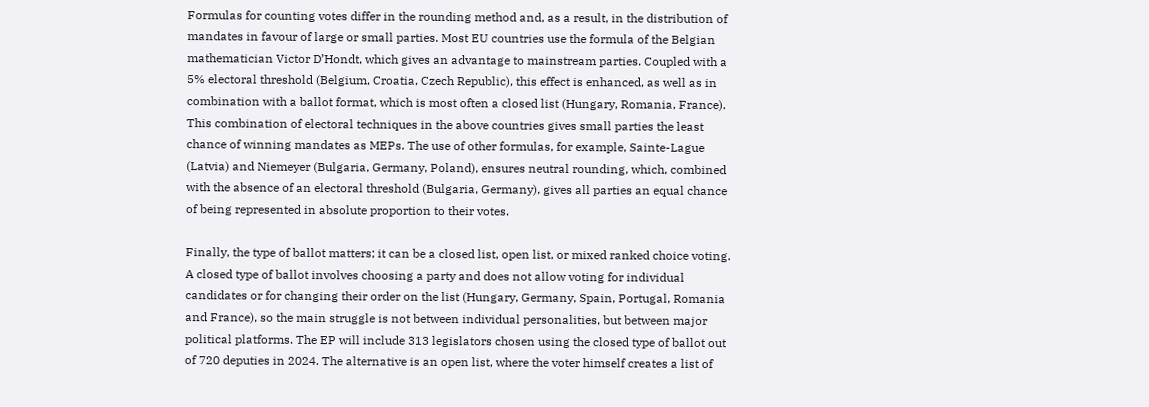Formulas for counting votes differ in the rounding method and, as a result, in the distribution of mandates in favour of large or small parties. Most EU countries use the formula of the Belgian mathematician Victor D’Hondt, which gives an advantage to mainstream parties. Coupled with a 5% electoral threshold (Belgium, Croatia, Czech Republic), this effect is enhanced, as well as in combination with a ballot format, which is most often a closed list (Hungary, Romania, France). This combination of electoral techniques in the above countries gives small parties the least chance of winning mandates as MEPs. The use of other formulas, for example, Sainte-Lague (Latvia) and Niemeyer (Bulgaria, Germany, Poland), ensures neutral rounding, which, combined with the absence of an electoral threshold (Bulgaria, Germany), gives all parties an equal chance of being represented in absolute proportion to their votes.

Finally, the type of ballot matters; it can be a closed list, open list, or mixed ranked choice voting. A closed type of ballot involves choosing a party and does not allow voting for individual candidates or for changing their order on the list (Hungary, Germany, Spain, Portugal, Romania and France), so the main struggle is not between individual personalities, but between major political platforms. The EP will include 313 legislators chosen using the closed type of ballot out of 720 deputies in 2024. The alternative is an open list, where the voter himself creates a list of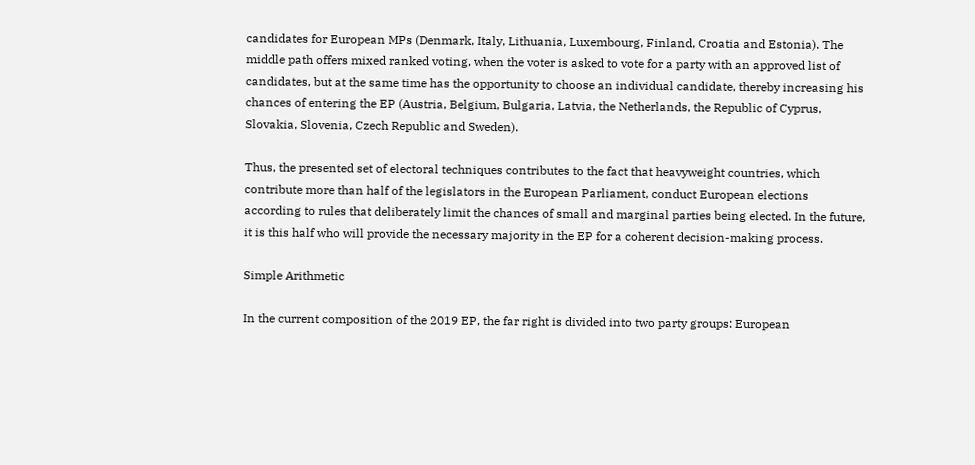candidates for European MPs (Denmark, Italy, Lithuania, Luxembourg, Finland, Croatia and Estonia). The middle path offers mixed ranked voting, when the voter is asked to vote for a party with an approved list of candidates, but at the same time has the opportunity to choose an individual candidate, thereby increasing his chances of entering the EP (Austria, Belgium, Bulgaria, Latvia, the Netherlands, the Republic of Cyprus, Slovakia, Slovenia, Czech Republic and Sweden).

Thus, the presented set of electoral techniques contributes to the fact that heavyweight countries, which contribute more than half of the legislators in the European Parliament, conduct European elections according to rules that deliberately limit the chances of small and marginal parties being elected. In the future, it is this half who will provide the necessary majority in the EP for a coherent decision-making process.

Simple Arithmetic

In the current composition of the 2019 EP, the far right is divided into two party groups: European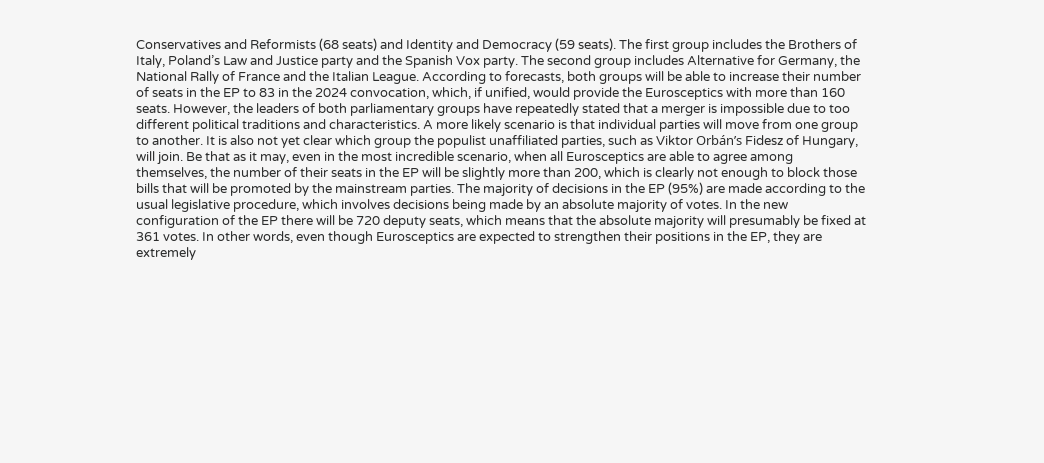Conservatives and Reformists (68 seats) and Identity and Democracy (59 seats). The first group includes the Brothers of Italy, Poland’s Law and Justice party and the Spanish Vox party. The second group includes Alternative for Germany, the National Rally of France and the Italian League. According to forecasts, both groups will be able to increase their number of seats in the EP to 83 in the 2024 convocation, which, if unified, would provide the Eurosceptics with more than 160 seats. However, the leaders of both parliamentary groups have repeatedly stated that a merger is impossible due to too different political traditions and characteristics. A more likely scenario is that individual parties will move from one group to another. It is also not yet clear which group the populist unaffiliated parties, such as Viktor Orbán’s Fidesz of Hungary, will join. Be that as it may, even in the most incredible scenario, when all Eurosceptics are able to agree among themselves, the number of their seats in the EP will be slightly more than 200, which is clearly not enough to block those bills that will be promoted by the mainstream parties. The majority of decisions in the EP (95%) are made according to the usual legislative procedure, which involves decisions being made by an absolute majority of votes. In the new configuration of the EP there will be 720 deputy seats, which means that the absolute majority will presumably be fixed at 361 votes. In other words, even though Eurosceptics are expected to strengthen their positions in the EP, they are extremely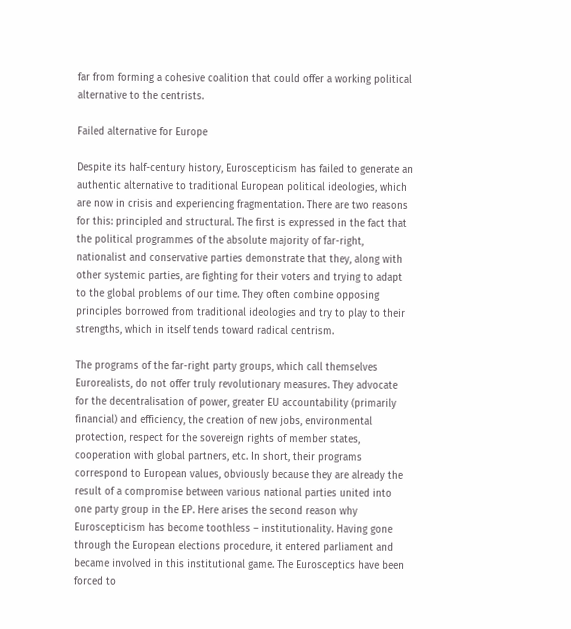far from forming a cohesive coalition that could offer a working political alternative to the centrists.

Failed alternative for Europe

Despite its half-century history, Euroscepticism has failed to generate an authentic alternative to traditional European political ideologies, which are now in crisis and experiencing fragmentation. There are two reasons for this: principled and structural. The first is expressed in the fact that the political programmes of the absolute majority of far-right, nationalist and conservative parties demonstrate that they, along with other systemic parties, are fighting for their voters and trying to adapt to the global problems of our time. They often combine opposing principles borrowed from traditional ideologies and try to play to their strengths, which in itself tends toward radical centrism.

The programs of the far-right party groups, which call themselves Eurorealists, do not offer truly revolutionary measures. They advocate for the decentralisation of power, greater EU accountability (primarily financial) and efficiency, the creation of new jobs, environmental protection, respect for the sovereign rights of member states, cooperation with global partners, etc. In short, their programs correspond to European values, obviously because they are already the result of a compromise between various national parties united into one party group in the EP. Here arises the second reason why Euroscepticism has become toothless – institutionality. Having gone through the European elections procedure, it entered parliament and became involved in this institutional game. The Eurosceptics have been forced to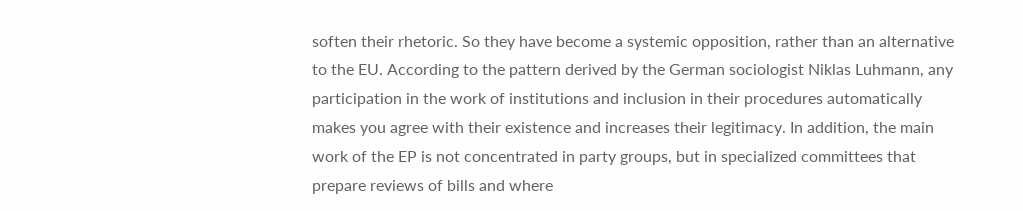soften their rhetoric. So they have become a systemic opposition, rather than an alternative to the EU. According to the pattern derived by the German sociologist Niklas Luhmann, any participation in the work of institutions and inclusion in their procedures automatically makes you agree with their existence and increases their legitimacy. In addition, the main work of the EP is not concentrated in party groups, but in specialized committees that prepare reviews of bills and where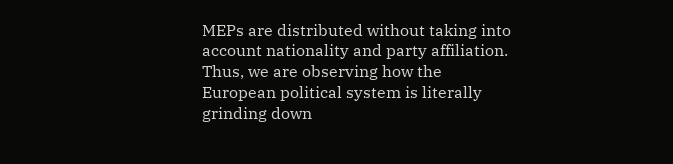MEPs are distributed without taking into account nationality and party affiliation. Thus, we are observing how the European political system is literally grinding down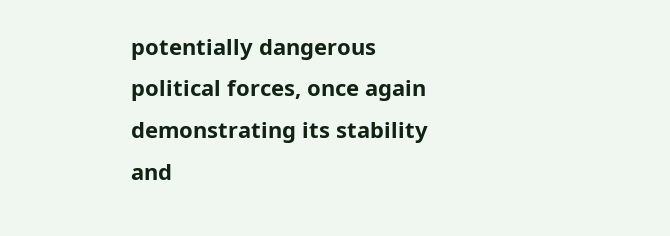potentially dangerous political forces, once again demonstrating its stability and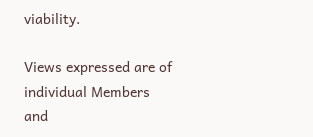viability.

Views expressed are of individual Members and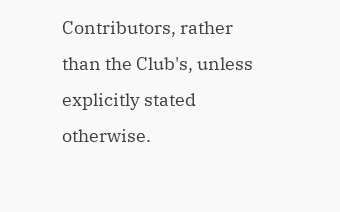Contributors, rather than the Club's, unless explicitly stated otherwise.